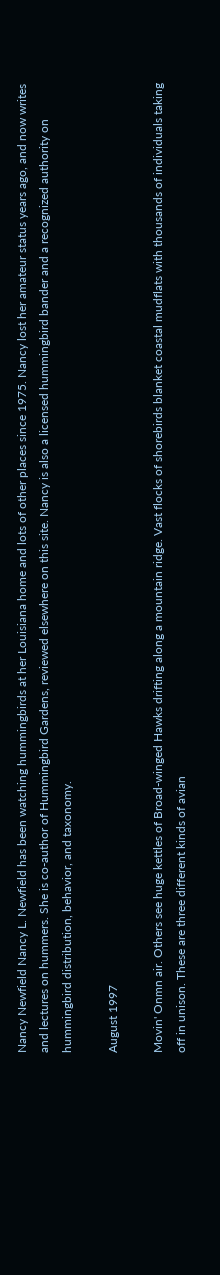Nancy Newfield Nancy L. Newfield has been watching hummingbirds at her Louisiana home and lots of other places since 1975. Nancy lost her amateur status years ago, and now writes and lectures on hummers. She is co-author of Hummingbird Gardens, reviewed elsewhere on this site. Nancy is also a licensed hummingbird bander and a recognized authority on hummingbird distribution, behavior, and taxonomy.

August 1997

Movin' Onmn air. Others see huge kettles of Broad-winged Hawks drifting along a mountain ridge. Vast flocks of shorebirds blanket coastal mudflats with thousands of individuals taking off in unison. These are three different kinds of avian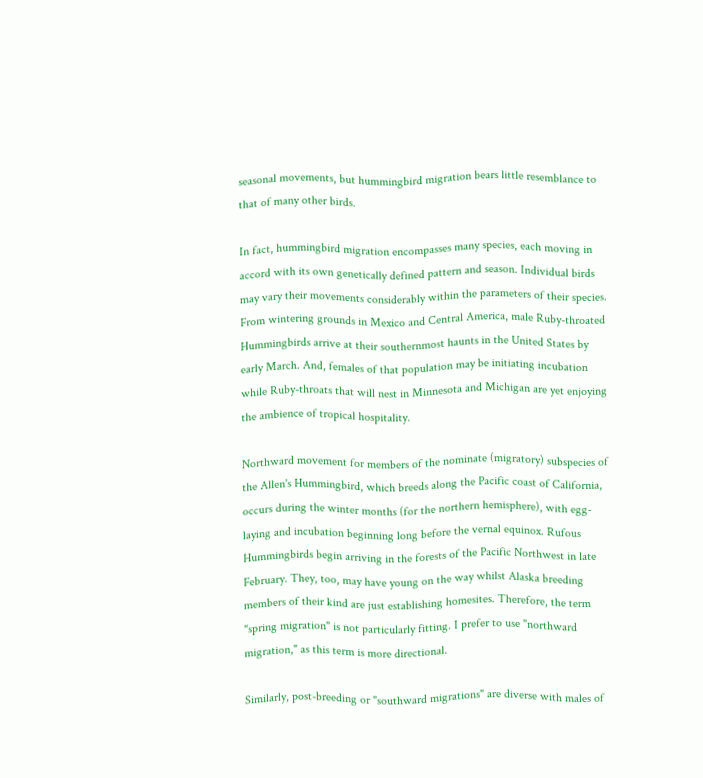seasonal movements, but hummingbird migration bears little resemblance to that of many other birds.

In fact, hummingbird migration encompasses many species, each moving in accord with its own genetically defined pattern and season. Individual birds may vary their movements considerably within the parameters of their species. From wintering grounds in Mexico and Central America, male Ruby-throated Hummingbirds arrive at their southernmost haunts in the United States by early March. And, females of that population may be initiating incubation while Ruby-throats that will nest in Minnesota and Michigan are yet enjoying the ambience of tropical hospitality.

Northward movement for members of the nominate (migratory) subspecies of the Allen's Hummingbird, which breeds along the Pacific coast of California, occurs during the winter months (for the northern hemisphere), with egg-laying and incubation beginning long before the vernal equinox. Rufous Hummingbirds begin arriving in the forests of the Pacific Northwest in late February. They, too, may have young on the way whilst Alaska breeding members of their kind are just establishing homesites. Therefore, the term "spring migration" is not particularly fitting. I prefer to use "northward migration," as this term is more directional.

Similarly, post-breeding or "southward migrations" are diverse with males of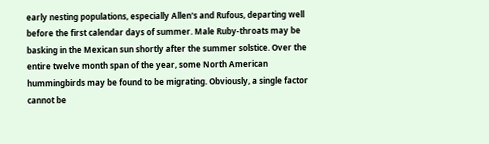early nesting populations, especially Allen's and Rufous, departing well before the first calendar days of summer. Male Ruby-throats may be basking in the Mexican sun shortly after the summer solstice. Over the entire twelve month span of the year, some North American hummingbirds may be found to be migrating. Obviously, a single factor cannot be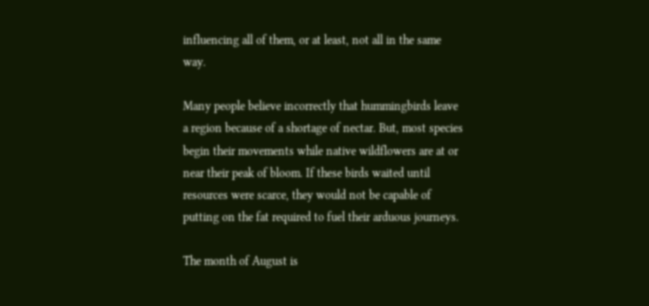influencing all of them, or at least, not all in the same way.

Many people believe incorrectly that hummingbirds leave a region because of a shortage of nectar. But, most species begin their movements while native wildflowers are at or near their peak of bloom. If these birds waited until resources were scarce, they would not be capable of putting on the fat required to fuel their arduous journeys.

The month of August is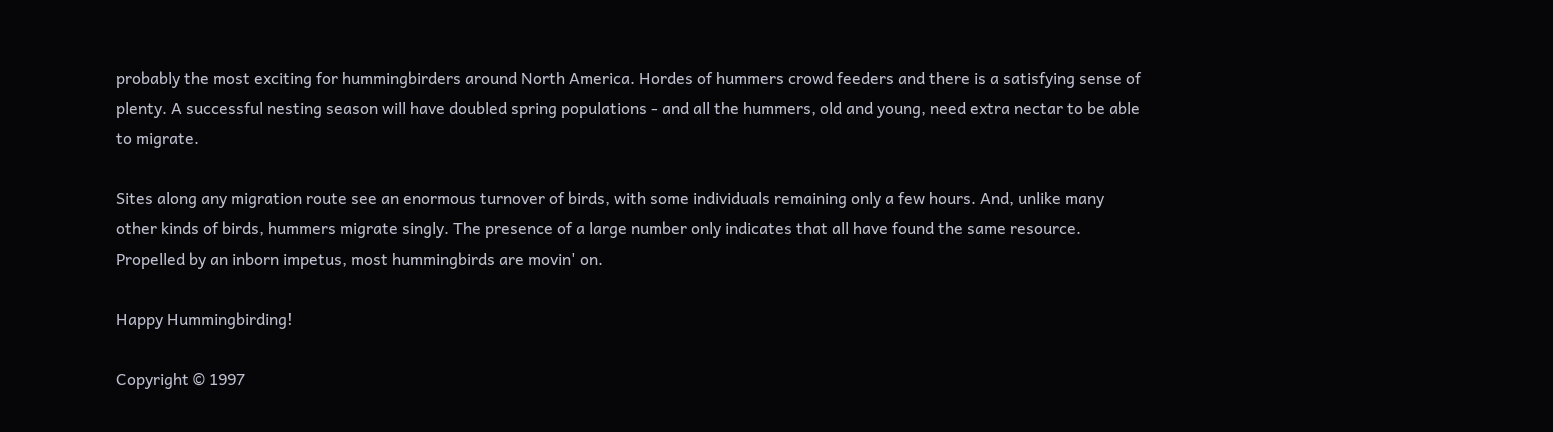probably the most exciting for hummingbirders around North America. Hordes of hummers crowd feeders and there is a satisfying sense of plenty. A successful nesting season will have doubled spring populations - and all the hummers, old and young, need extra nectar to be able to migrate.

Sites along any migration route see an enormous turnover of birds, with some individuals remaining only a few hours. And, unlike many other kinds of birds, hummers migrate singly. The presence of a large number only indicates that all have found the same resource. Propelled by an inborn impetus, most hummingbirds are movin' on.

Happy Hummingbirding!

Copyright © 1997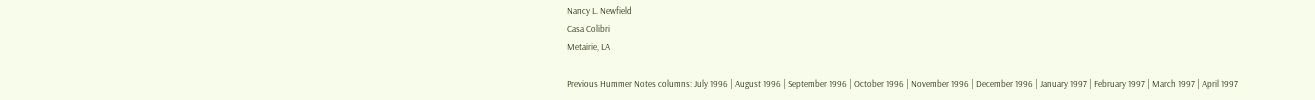Nancy L. Newfield
Casa Colibri
Metairie, LA

Previous Hummer Notes columns: July 1996 | August 1996 | September 1996 | October 1996 | November 1996 | December 1996 | January 1997 | February 1997 | March 1997 | April 1997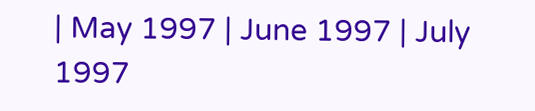| May 1997 | June 1997 | July 1997